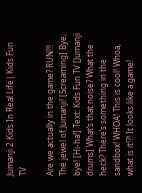Jumanji 2 Kids In Real Life| Kids Fun TV

Are we actually in the game? RUN!!! The jewel of Jumanji! [Screaming] Bye, bye! [Hi-ha!] Text: Kids Fun TV [Jumanji drums] What’s that noise? What the heck? There’s something in the sandbox! WHOA! This is cool! Whoa, what is it!?! It looks like a game!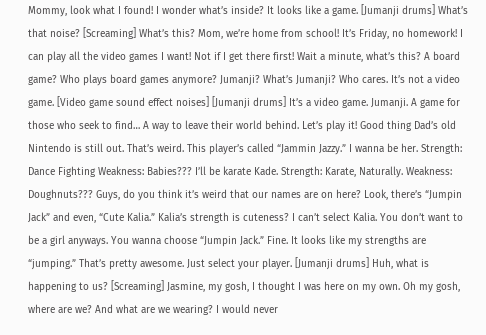Mommy, look what I found! I wonder what’s inside? It looks like a game. [Jumanji drums] What’s that noise? [Screaming] What’s this? Mom, we’re home from school! It’s Friday, no homework! I can play all the video games I want! Not if I get there first! Wait a minute, what’s this? A board game? Who plays board games anymore? Jumanji? What’s Jumanji? Who cares. It’s not a video game. [Video game sound effect noises] [Jumanji drums] It’s a video game. Jumanji. A game for those who seek to find… A way to leave their world behind. Let’s play it! Good thing Dad’s old Nintendo is still out. That’s weird. This player’s called “Jammin Jazzy.” I wanna be her. Strength: Dance Fighting Weakness: Babies??? I’ll be karate Kade. Strength: Karate, Naturally. Weakness: Doughnuts??? Guys, do you think it’s weird that our names are on here? Look, there’s “Jumpin Jack” and even, “Cute Kalia.” Kalia’s strength is cuteness? I can’t select Kalia. You don’t want to be a girl anyways. You wanna choose “Jumpin Jack.” Fine. It looks like my strengths are “jumping.” That’s pretty awesome. Just select your player. [Jumanji drums] Huh, what is happening to us? [Screaming] Jasmine, my gosh, I thought I was here on my own. Oh my gosh, where are we? And what are we wearing? I would never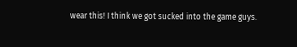wear this! I think we got sucked into the game guys.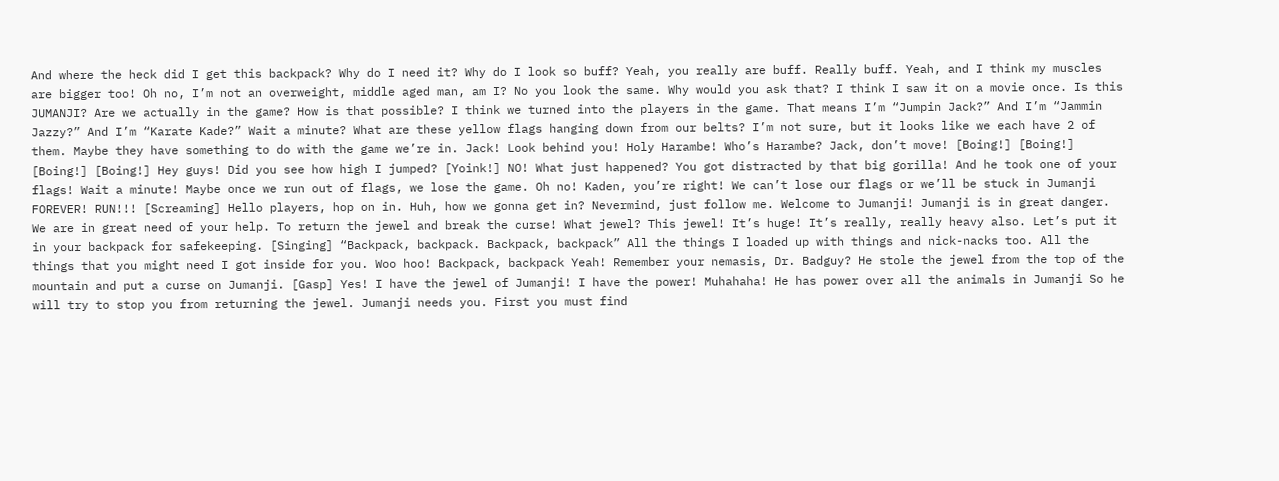And where the heck did I get this backpack? Why do I need it? Why do I look so buff? Yeah, you really are buff. Really buff. Yeah, and I think my muscles are bigger too! Oh no, I’m not an overweight, middle aged man, am I? No you look the same. Why would you ask that? I think I saw it on a movie once. Is this JUMANJI? Are we actually in the game? How is that possible? I think we turned into the players in the game. That means I’m “Jumpin Jack?” And I’m “Jammin Jazzy?” And I’m “Karate Kade?” Wait a minute? What are these yellow flags hanging down from our belts? I’m not sure, but it looks like we each have 2 of them. Maybe they have something to do with the game we’re in. Jack! Look behind you! Holy Harambe! Who’s Harambe? Jack, don’t move! [Boing!] [Boing!] [Boing!] [Boing!] Hey guys! Did you see how high I jumped? [Yoink!] NO! What just happened? You got distracted by that big gorilla! And he took one of your flags! Wait a minute! Maybe once we run out of flags, we lose the game. Oh no! Kaden, you’re right! We can’t lose our flags or we’ll be stuck in Jumanji FOREVER! RUN!!! [Screaming] Hello players, hop on in. Huh, how we gonna get in? Nevermind, just follow me. Welcome to Jumanji! Jumanji is in great danger. We are in great need of your help. To return the jewel and break the curse! What jewel? This jewel! It’s huge! It’s really, really heavy also. Let’s put it in your backpack for safekeeping. [Singing] “Backpack, backpack. Backpack, backpack” All the things I loaded up with things and nick-nacks too. All the things that you might need I got inside for you. Woo hoo! Backpack, backpack Yeah! Remember your nemasis, Dr. Badguy? He stole the jewel from the top of the mountain and put a curse on Jumanji. [Gasp] Yes! I have the jewel of Jumanji! I have the power! Muhahaha! He has power over all the animals in Jumanji So he will try to stop you from returning the jewel. Jumanji needs you. First you must find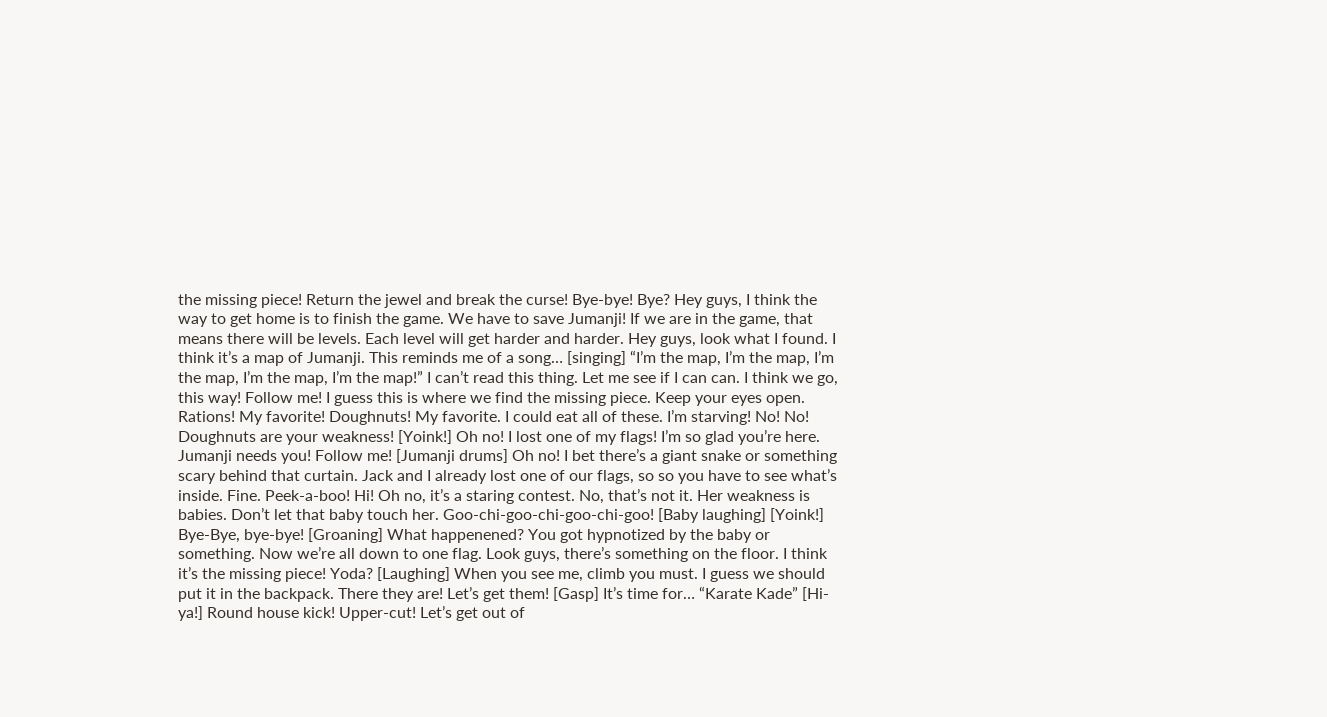the missing piece! Return the jewel and break the curse! Bye-bye! Bye? Hey guys, I think the way to get home is to finish the game. We have to save Jumanji! If we are in the game, that means there will be levels. Each level will get harder and harder. Hey guys, look what I found. I think it’s a map of Jumanji. This reminds me of a song… [singing] “I’m the map, I’m the map, I’m the map, I’m the map, I’m the map!” I can’t read this thing. Let me see if I can can. I think we go, this way! Follow me! I guess this is where we find the missing piece. Keep your eyes open. Rations! My favorite! Doughnuts! My favorite. I could eat all of these. I’m starving! No! No! Doughnuts are your weakness! [Yoink!] Oh no! I lost one of my flags! I’m so glad you’re here. Jumanji needs you! Follow me! [Jumanji drums] Oh no! I bet there’s a giant snake or something scary behind that curtain. Jack and I already lost one of our flags, so so you have to see what’s inside. Fine. Peek-a-boo! Hi! Oh no, it’s a staring contest. No, that’s not it. Her weakness is babies. Don’t let that baby touch her. Goo-chi-goo-chi-goo-chi-goo! [Baby laughing] [Yoink!] Bye-Bye, bye-bye! [Groaning] What happenened? You got hypnotized by the baby or something. Now we’re all down to one flag. Look guys, there’s something on the floor. I think it’s the missing piece! Yoda? [Laughing] When you see me, climb you must. I guess we should put it in the backpack. There they are! Let’s get them! [Gasp] It’s time for… “Karate Kade” [Hi-ya!] Round house kick! Upper-cut! Let’s get out of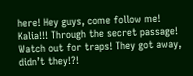here! Hey guys, come follow me! Kalia!!! Through the secret passage! Watch out for traps! They got away, didn’t they!?!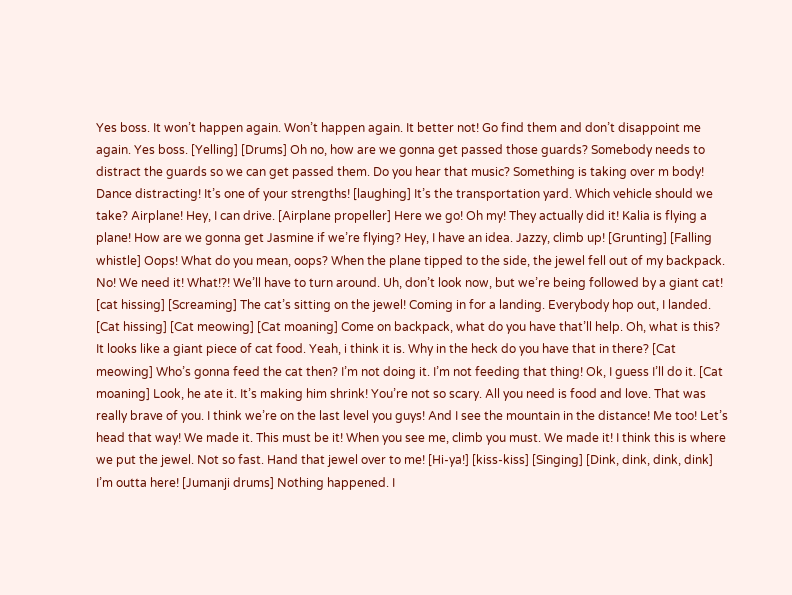Yes boss. It won’t happen again. Won’t happen again. It better not! Go find them and don’t disappoint me again. Yes boss. [Yelling] [Drums] Oh no, how are we gonna get passed those guards? Somebody needs to distract the guards so we can get passed them. Do you hear that music? Something is taking over m body! Dance distracting! It’s one of your strengths! [laughing] It’s the transportation yard. Which vehicle should we take? Airplane! Hey, I can drive. [Airplane propeller] Here we go! Oh my! They actually did it! Kalia is flying a plane! How are we gonna get Jasmine if we’re flying? Hey, I have an idea. Jazzy, climb up! [Grunting] [Falling whistle] Oops! What do you mean, oops? When the plane tipped to the side, the jewel fell out of my backpack. No! We need it! What!?! We’ll have to turn around. Uh, don’t look now, but we’re being followed by a giant cat! [cat hissing] [Screaming] The cat’s sitting on the jewel! Coming in for a landing. Everybody hop out, I landed. [Cat hissing] [Cat meowing] [Cat moaning] Come on backpack, what do you have that’ll help. Oh, what is this? It looks like a giant piece of cat food. Yeah, i think it is. Why in the heck do you have that in there? [Cat meowing] Who’s gonna feed the cat then? I’m not doing it. I’m not feeding that thing! Ok, I guess I’ll do it. [Cat moaning] Look, he ate it. It’s making him shrink! You’re not so scary. All you need is food and love. That was really brave of you. I think we’re on the last level you guys! And I see the mountain in the distance! Me too! Let’s head that way! We made it. This must be it! When you see me, climb you must. We made it! I think this is where we put the jewel. Not so fast. Hand that jewel over to me! [Hi-ya!] [kiss-kiss] [Singing] [Dink, dink, dink, dink] I’m outta here! [Jumanji drums] Nothing happened. I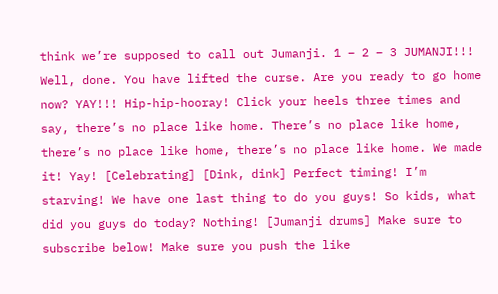think we’re supposed to call out Jumanji. 1 – 2 – 3 JUMANJI!!! Well, done. You have lifted the curse. Are you ready to go home now? YAY!!! Hip-hip-hooray! Click your heels three times and say, there’s no place like home. There’s no place like home, there’s no place like home, there’s no place like home. We made it! Yay! [Celebrating] [Dink, dink] Perfect timing! I’m starving! We have one last thing to do you guys! So kids, what did you guys do today? Nothing! [Jumanji drums] Make sure to subscribe below! Make sure you push the like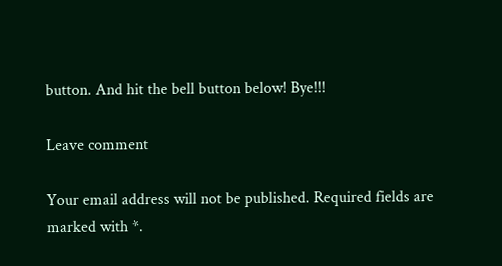button. And hit the bell button below! Bye!!!

Leave comment

Your email address will not be published. Required fields are marked with *.